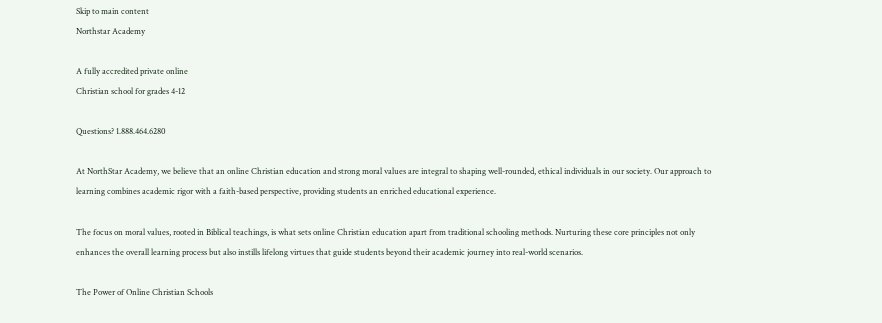Skip to main content
Northstar Academy

A fully accredited private online
Christian school for grades 4-12

Questions? 1.888.464.6280

At NorthStar Academy, we believe that an online Christian education and strong moral values are integral to shaping well-rounded, ethical individuals in our society. Our approach to learning combines academic rigor with a faith-based perspective, providing students an enriched educational experience.

The focus on moral values, rooted in Biblical teachings, is what sets online Christian education apart from traditional schooling methods. Nurturing these core principles not only enhances the overall learning process but also instills lifelong virtues that guide students beyond their academic journey into real-world scenarios.

The Power of Online Christian Schools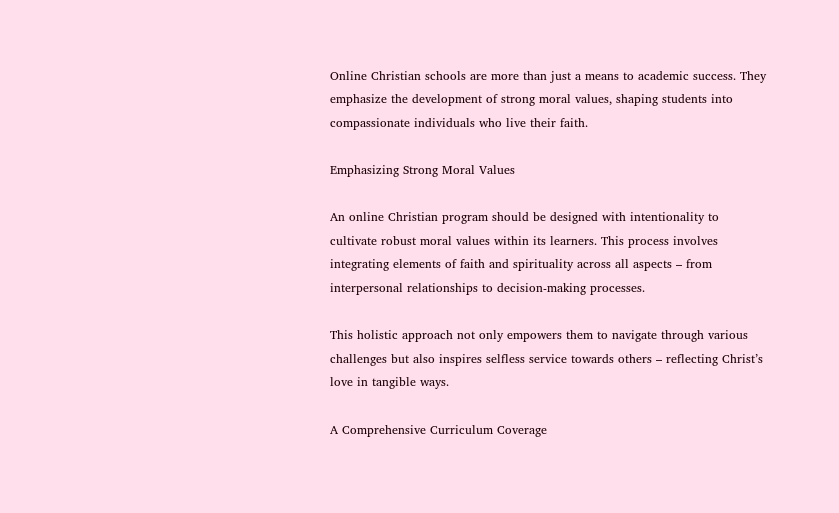Online Christian schools are more than just a means to academic success. They emphasize the development of strong moral values, shaping students into compassionate individuals who live their faith.

Emphasizing Strong Moral Values

An online Christian program should be designed with intentionality to cultivate robust moral values within its learners. This process involves integrating elements of faith and spirituality across all aspects – from interpersonal relationships to decision-making processes.

This holistic approach not only empowers them to navigate through various challenges but also inspires selfless service towards others – reflecting Christ’s love in tangible ways.

A Comprehensive Curriculum Coverage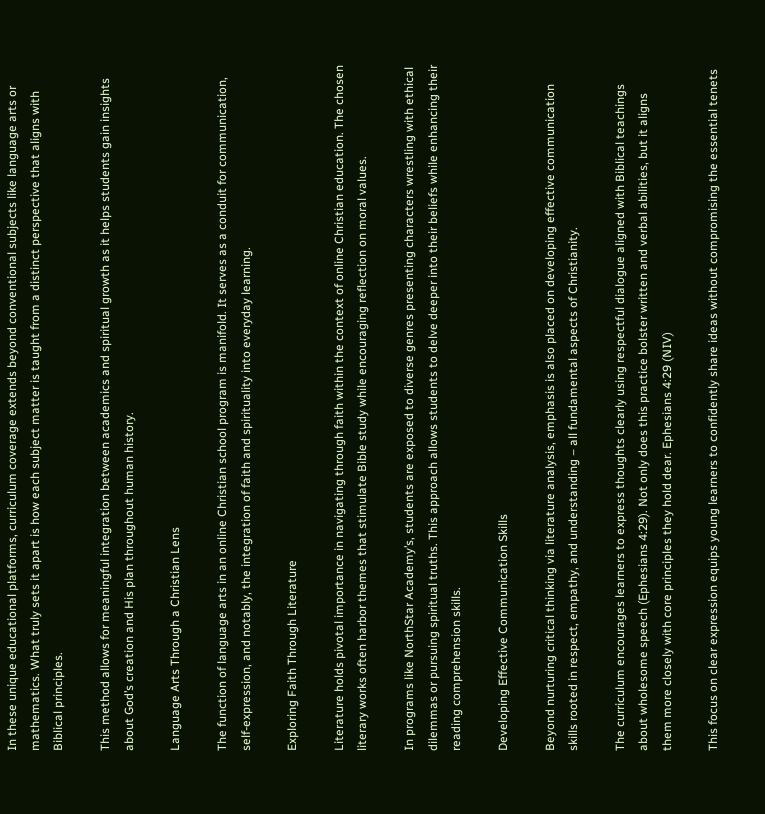In these unique educational platforms, curriculum coverage extends beyond conventional subjects like language arts or mathematics. What truly sets it apart is how each subject matter is taught from a distinct perspective that aligns with Biblical principles.

This method allows for meaningful integration between academics and spiritual growth as it helps students gain insights about God’s creation and His plan throughout human history.

Language Arts Through a Christian Lens

The function of language arts in an online Christian school program is manifold. It serves as a conduit for communication, self-expression, and notably, the integration of faith and spirituality into everyday learning.

Exploring Faith Through Literature

Literature holds pivotal importance in navigating through faith within the context of online Christian education. The chosen literary works often harbor themes that stimulate Bible study while encouraging reflection on moral values.

In programs like NorthStar Academy’s, students are exposed to diverse genres presenting characters wrestling with ethical dilemmas or pursuing spiritual truths. This approach allows students to delve deeper into their beliefs while enhancing their reading comprehension skills.

Developing Effective Communication Skills

Beyond nurturing critical thinking via literature analysis, emphasis is also placed on developing effective communication skills rooted in respect, empathy, and understanding – all fundamental aspects of Christianity.

The curriculum encourages learners to express thoughts clearly using respectful dialogue aligned with Biblical teachings about wholesome speech (Ephesians 4:29). Not only does this practice bolster written and verbal abilities, but it aligns them more closely with core principles they hold dear. Ephesians 4:29 (NIV)

This focus on clear expression equips young learners to confidently share ideas without compromising the essential tenets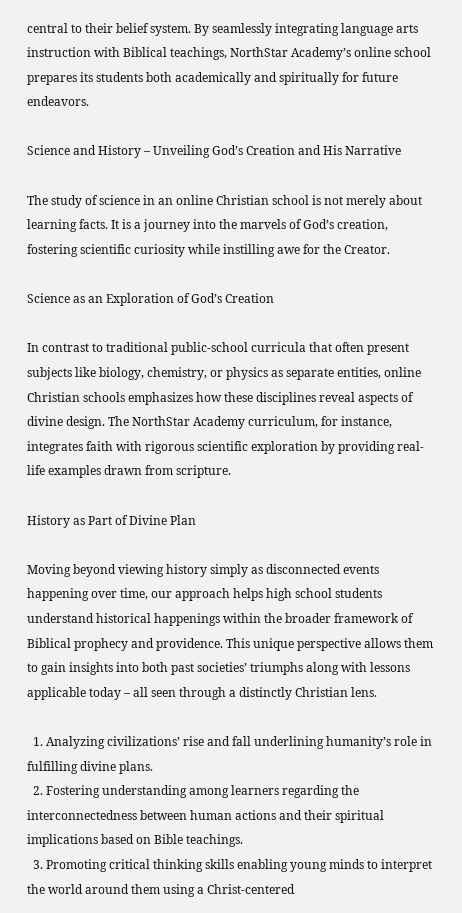central to their belief system. By seamlessly integrating language arts instruction with Biblical teachings, NorthStar Academy’s online school prepares its students both academically and spiritually for future endeavors.

Science and History – Unveiling God’s Creation and His Narrative

The study of science in an online Christian school is not merely about learning facts. It is a journey into the marvels of God’s creation, fostering scientific curiosity while instilling awe for the Creator.

Science as an Exploration of God’s Creation

In contrast to traditional public-school curricula that often present subjects like biology, chemistry, or physics as separate entities, online Christian schools emphasizes how these disciplines reveal aspects of divine design. The NorthStar Academy curriculum, for instance, integrates faith with rigorous scientific exploration by providing real-life examples drawn from scripture.

History as Part of Divine Plan

Moving beyond viewing history simply as disconnected events happening over time, our approach helps high school students understand historical happenings within the broader framework of Biblical prophecy and providence. This unique perspective allows them to gain insights into both past societies’ triumphs along with lessons applicable today – all seen through a distinctly Christian lens.

  1. Analyzing civilizations’ rise and fall underlining humanity’s role in fulfilling divine plans.
  2. Fostering understanding among learners regarding the interconnectedness between human actions and their spiritual implications based on Bible teachings.
  3. Promoting critical thinking skills enabling young minds to interpret the world around them using a Christ-centered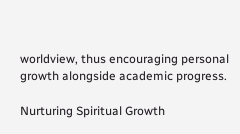worldview, thus encouraging personal growth alongside academic progress.

Nurturing Spiritual Growth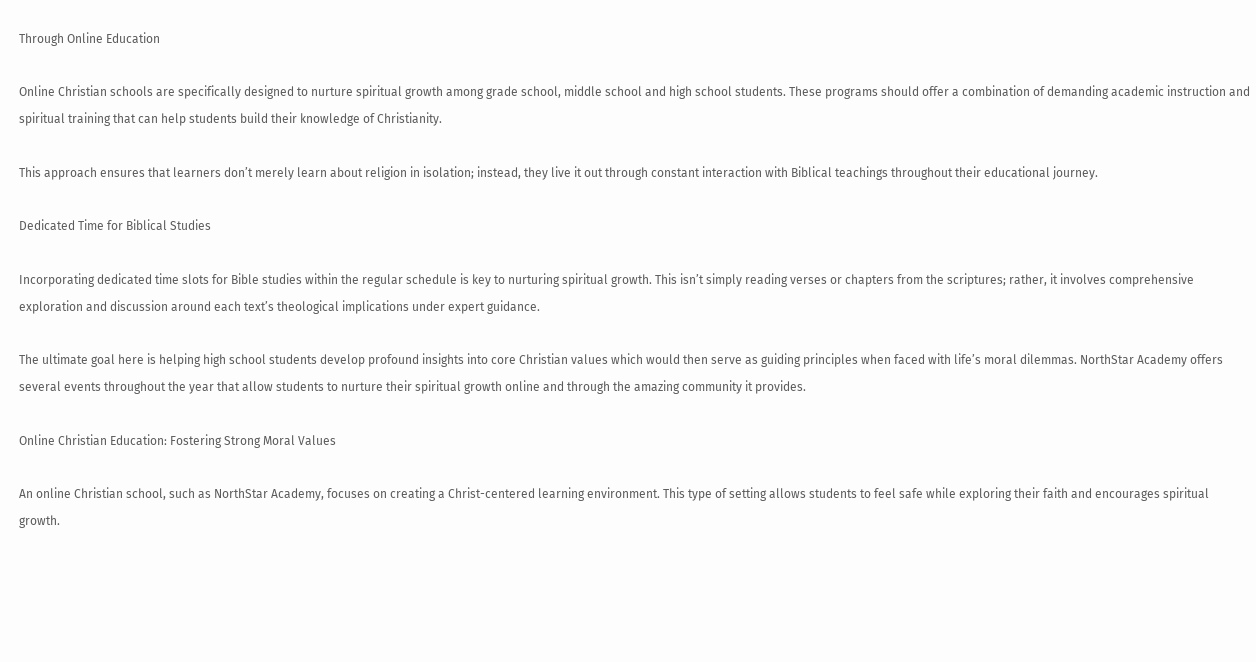Through Online Education

Online Christian schools are specifically designed to nurture spiritual growth among grade school, middle school and high school students. These programs should offer a combination of demanding academic instruction and spiritual training that can help students build their knowledge of Christianity.

This approach ensures that learners don’t merely learn about religion in isolation; instead, they live it out through constant interaction with Biblical teachings throughout their educational journey.

Dedicated Time for Biblical Studies

Incorporating dedicated time slots for Bible studies within the regular schedule is key to nurturing spiritual growth. This isn’t simply reading verses or chapters from the scriptures; rather, it involves comprehensive exploration and discussion around each text’s theological implications under expert guidance.

The ultimate goal here is helping high school students develop profound insights into core Christian values which would then serve as guiding principles when faced with life’s moral dilemmas. NorthStar Academy offers several events throughout the year that allow students to nurture their spiritual growth online and through the amazing community it provides.

Online Christian Education: Fostering Strong Moral Values

An online Christian school, such as NorthStar Academy, focuses on creating a Christ-centered learning environment. This type of setting allows students to feel safe while exploring their faith and encourages spiritual growth.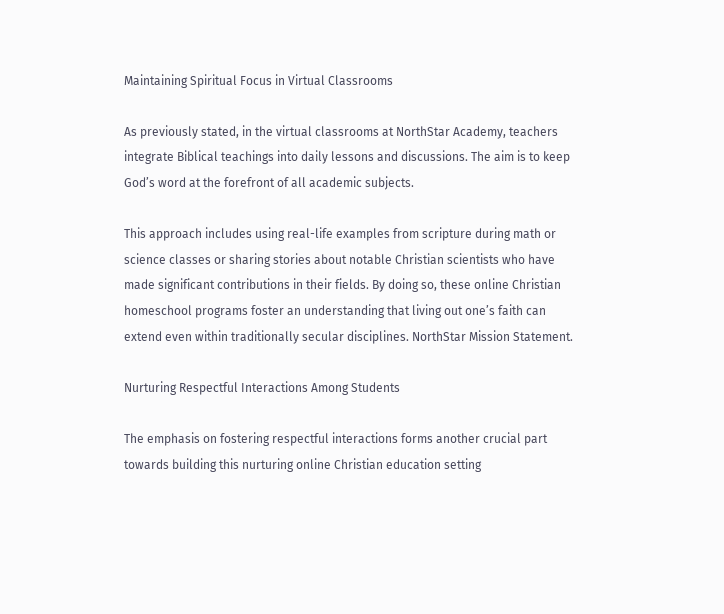Maintaining Spiritual Focus in Virtual Classrooms

As previously stated, in the virtual classrooms at NorthStar Academy, teachers integrate Biblical teachings into daily lessons and discussions. The aim is to keep God’s word at the forefront of all academic subjects.

This approach includes using real-life examples from scripture during math or science classes or sharing stories about notable Christian scientists who have made significant contributions in their fields. By doing so, these online Christian homeschool programs foster an understanding that living out one’s faith can extend even within traditionally secular disciplines. NorthStar Mission Statement.

Nurturing Respectful Interactions Among Students

The emphasis on fostering respectful interactions forms another crucial part towards building this nurturing online Christian education setting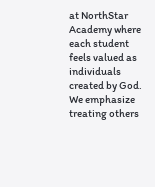at NorthStar Academy where each student feels valued as individuals created by God. We emphasize treating others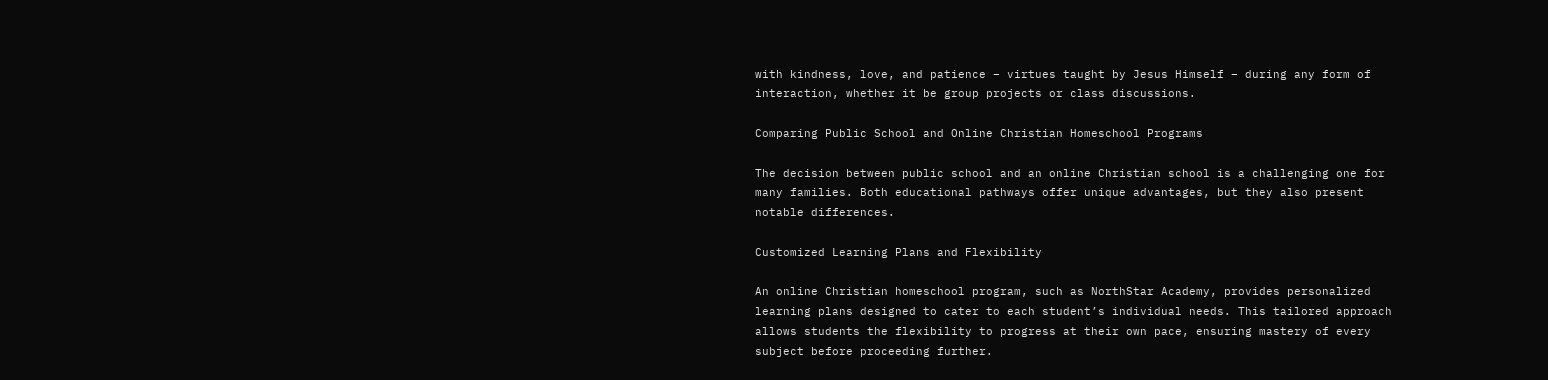with kindness, love, and patience – virtues taught by Jesus Himself – during any form of interaction, whether it be group projects or class discussions.

Comparing Public School and Online Christian Homeschool Programs

The decision between public school and an online Christian school is a challenging one for many families. Both educational pathways offer unique advantages, but they also present notable differences.

Customized Learning Plans and Flexibility

An online Christian homeschool program, such as NorthStar Academy, provides personalized learning plans designed to cater to each student’s individual needs. This tailored approach allows students the flexibility to progress at their own pace, ensuring mastery of every subject before proceeding further.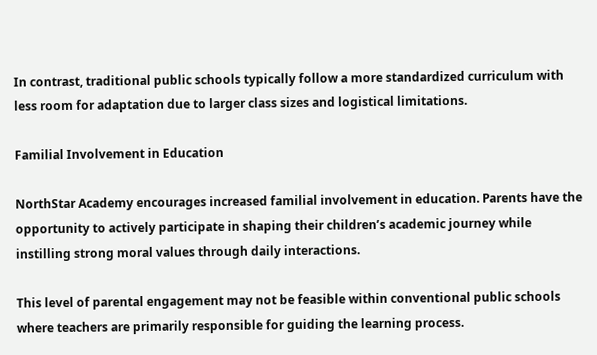In contrast, traditional public schools typically follow a more standardized curriculum with less room for adaptation due to larger class sizes and logistical limitations.

Familial Involvement in Education

NorthStar Academy encourages increased familial involvement in education. Parents have the opportunity to actively participate in shaping their children’s academic journey while instilling strong moral values through daily interactions.

This level of parental engagement may not be feasible within conventional public schools where teachers are primarily responsible for guiding the learning process.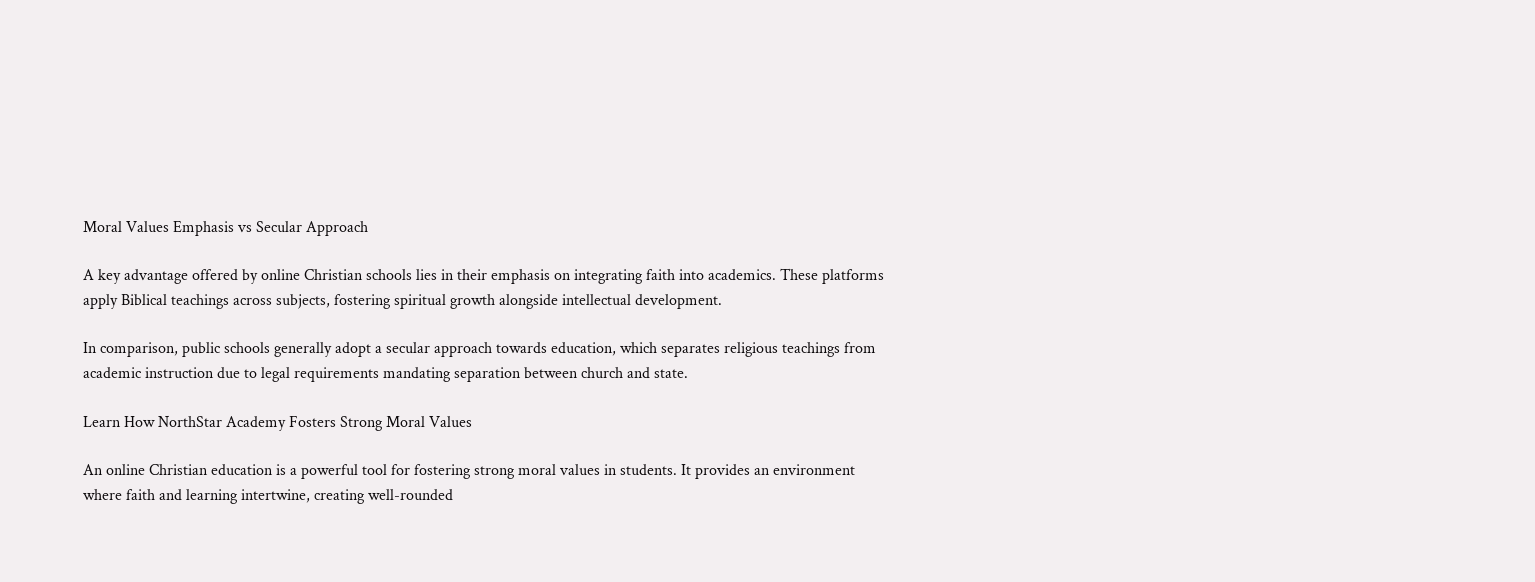Moral Values Emphasis vs Secular Approach

A key advantage offered by online Christian schools lies in their emphasis on integrating faith into academics. These platforms apply Biblical teachings across subjects, fostering spiritual growth alongside intellectual development.

In comparison, public schools generally adopt a secular approach towards education, which separates religious teachings from academic instruction due to legal requirements mandating separation between church and state.

Learn How NorthStar Academy Fosters Strong Moral Values

An online Christian education is a powerful tool for fostering strong moral values in students. It provides an environment where faith and learning intertwine, creating well-rounded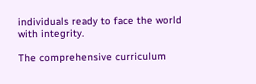individuals ready to face the world with integrity.

The comprehensive curriculum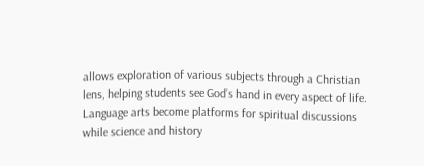allows exploration of various subjects through a Christian lens, helping students see God’s hand in every aspect of life. Language arts become platforms for spiritual discussions while science and history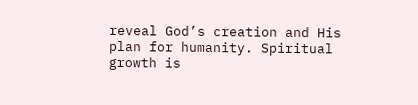reveal God’s creation and His plan for humanity. Spiritual growth is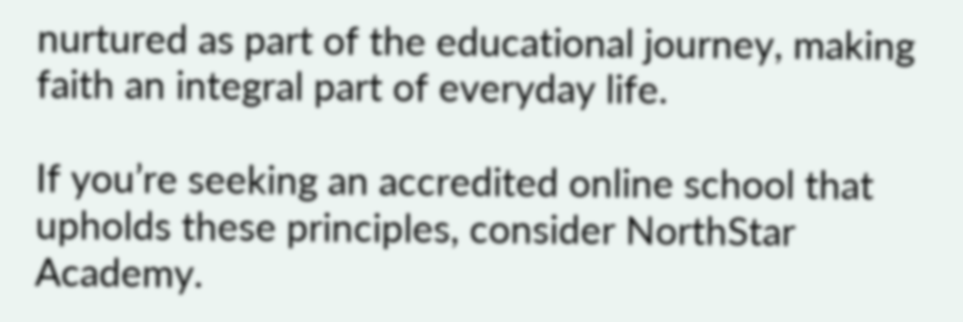nurtured as part of the educational journey, making faith an integral part of everyday life.

If you’re seeking an accredited online school that upholds these principles, consider NorthStar Academy.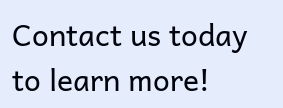Contact us today to learn more!